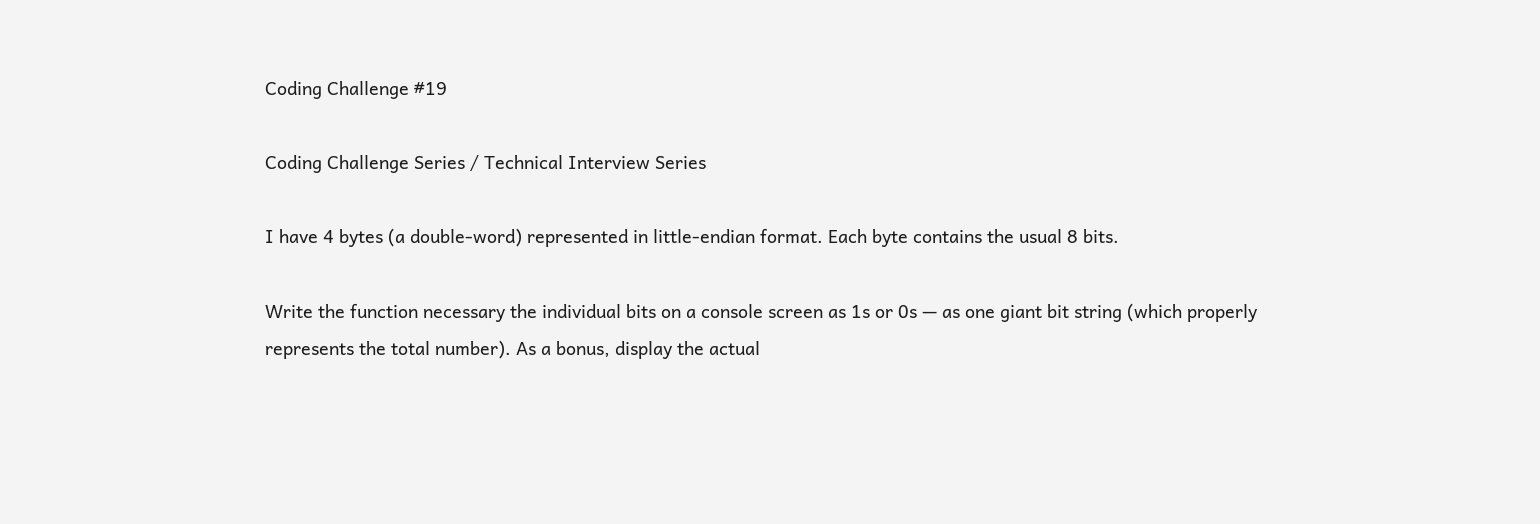Coding Challenge #19

Coding Challenge Series / Technical Interview Series

I have 4 bytes (a double-word) represented in little-endian format. Each byte contains the usual 8 bits.

Write the function necessary the individual bits on a console screen as 1s or 0s — as one giant bit string (which properly represents the total number). As a bonus, display the actual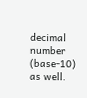decimal number (base-10) as well.